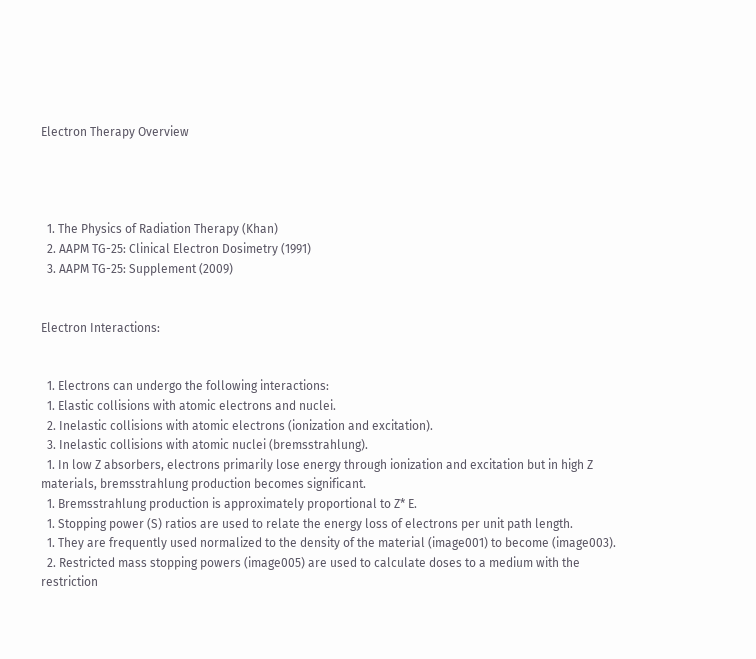Electron Therapy Overview




  1. The Physics of Radiation Therapy (Khan)
  2. AAPM TG-25: Clinical Electron Dosimetry (1991)
  3. AAPM TG-25: Supplement (2009)


Electron Interactions:


  1. Electrons can undergo the following interactions:
  1. Elastic collisions with atomic electrons and nuclei.
  2. Inelastic collisions with atomic electrons (ionization and excitation).
  3. Inelastic collisions with atomic nuclei (bremsstrahlung).
  1. In low Z absorbers, electrons primarily lose energy through ionization and excitation but in high Z materials, bremsstrahlung production becomes significant.
  1. Bremsstrahlung production is approximately proportional to Z* E.
  1. Stopping power (S) ratios are used to relate the energy loss of electrons per unit path length.
  1. They are frequently used normalized to the density of the material (image001) to become (image003).
  2. Restricted mass stopping powers (image005) are used to calculate doses to a medium with the restriction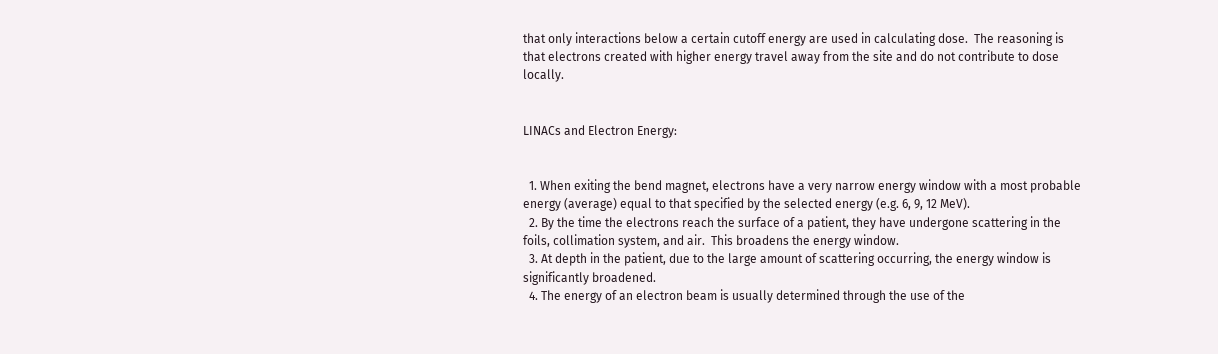that only interactions below a certain cutoff energy are used in calculating dose.  The reasoning is that electrons created with higher energy travel away from the site and do not contribute to dose locally.


LINACs and Electron Energy:


  1. When exiting the bend magnet, electrons have a very narrow energy window with a most probable energy (average) equal to that specified by the selected energy (e.g. 6, 9, 12 MeV).
  2. By the time the electrons reach the surface of a patient, they have undergone scattering in the foils, collimation system, and air.  This broadens the energy window.
  3. At depth in the patient, due to the large amount of scattering occurring, the energy window is significantly broadened.
  4. The energy of an electron beam is usually determined through the use of the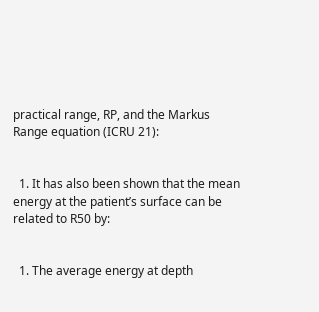practical range, RP, and the Markus Range equation (ICRU 21):


  1. It has also been shown that the mean energy at the patient’s surface can be related to R50 by:


  1. The average energy at depth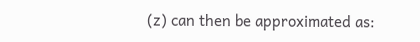(z) can then be approximated as: